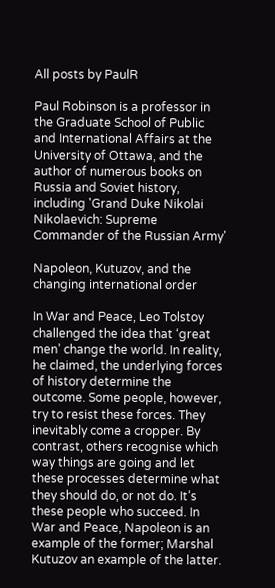All posts by PaulR

Paul Robinson is a professor in the Graduate School of Public and International Affairs at the University of Ottawa, and the author of numerous books on Russia and Soviet history, including 'Grand Duke Nikolai Nikolaevich: Supreme Commander of the Russian Army'

Napoleon, Kutuzov, and the changing international order

In War and Peace, Leo Tolstoy challenged the idea that ‘great men’ change the world. In reality, he claimed, the underlying forces of history determine the outcome. Some people, however, try to resist these forces. They inevitably come a cropper. By contrast, others recognise which way things are going and let these processes determine what they should do, or not do. It’s these people who succeed. In War and Peace, Napoleon is an example of the former; Marshal Kutuzov an example of the latter.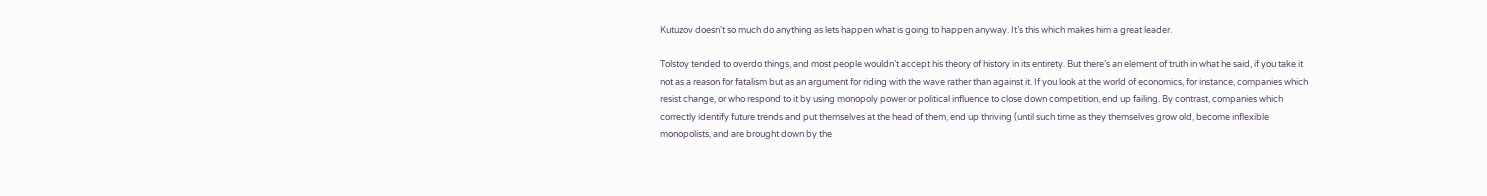Kutuzov doesn’t so much do anything as lets happen what is going to happen anyway. It’s this which makes him a great leader.

Tolstoy tended to overdo things, and most people wouldn’t accept his theory of history in its entirety. But there’s an element of truth in what he said, if you take it not as a reason for fatalism but as an argument for riding with the wave rather than against it. If you look at the world of economics, for instance, companies which resist change, or who respond to it by using monopoly power or political influence to close down competition, end up failing. By contrast, companies which correctly identify future trends and put themselves at the head of them, end up thriving (until such time as they themselves grow old, become inflexible monopolists, and are brought down by the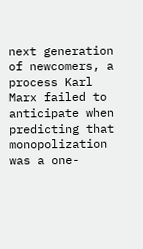next generation of newcomers, a process Karl Marx failed to anticipate when predicting that monopolization was a one-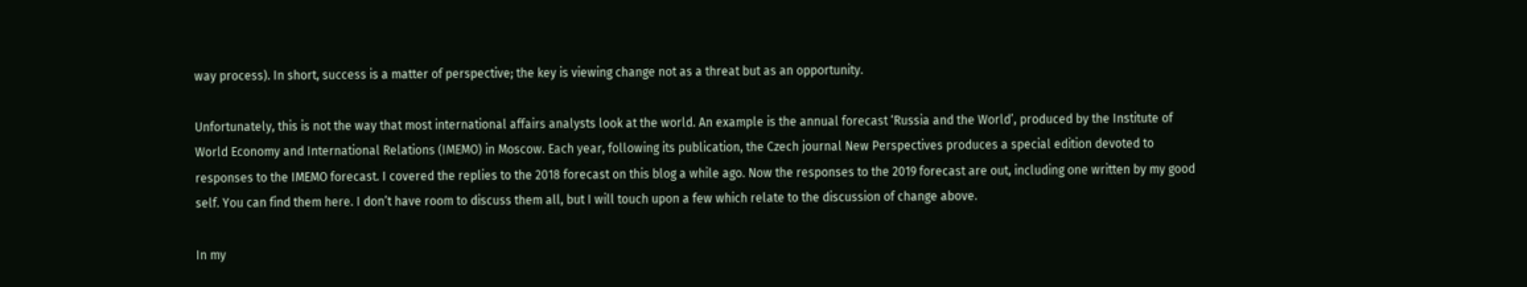way process). In short, success is a matter of perspective; the key is viewing change not as a threat but as an opportunity.

Unfortunately, this is not the way that most international affairs analysts look at the world. An example is the annual forecast ‘Russia and the World’, produced by the Institute of World Economy and International Relations (IMEMO) in Moscow. Each year, following its publication, the Czech journal New Perspectives produces a special edition devoted to responses to the IMEMO forecast. I covered the replies to the 2018 forecast on this blog a while ago. Now the responses to the 2019 forecast are out, including one written by my good self. You can find them here. I don’t have room to discuss them all, but I will touch upon a few which relate to the discussion of change above.

In my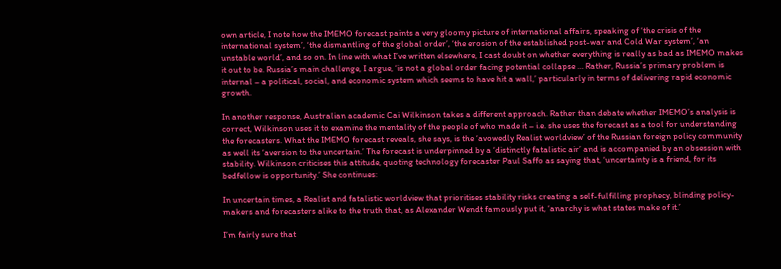own article, I note how the IMEMO forecast paints a very gloomy picture of international affairs, speaking of ‘the crisis of the international system’, ‘the dismantling of the global order’, ‘the erosion of the established post-war and Cold War system’, ‘an unstable world’, and so on. In line with what I’ve written elsewhere, I cast doubt on whether everything is really as bad as IMEMO makes it out to be. Russia’s main challenge, I argue, ‘is not a global order facing potential collapse … Rather, Russia’s primary problem is internal – a political, social, and economic system which seems to have hit a wall,’ particularly in terms of delivering rapid economic growth.

In another response, Australian academic Cai Wilkinson takes a different approach. Rather than debate whether IMEMO’s analysis is correct, Wilkinson uses it to examine the mentality of the people of who made it – i.e. she uses the forecast as a tool for understanding the forecasters. What the IMEMO forecast reveals, she says, is the ‘avowedly Realist worldview’ of the Russian foreign policy community as well its ‘aversion to the uncertain.’ The forecast is underpinned by a ‘distinctly fatalistic air’ and is accompanied by an obsession with stability. Wilkinson criticises this attitude, quoting technology forecaster Paul Saffo as saying that, ‘uncertainty is a friend, for its bedfellow is opportunity.’ She continues:

In uncertain times, a Realist and fatalistic worldview that prioritises stability risks creating a self-fulfilling prophecy, blinding policy-makers and forecasters alike to the truth that, as Alexander Wendt famously put it, ‘anarchy is what states make of it.’

I’m fairly sure that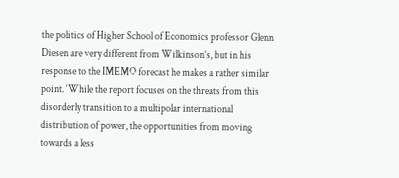the politics of Higher School of Economics professor Glenn Diesen are very different from Wilkinson’s, but in his response to the IMEMO forecast he makes a rather similar point. ‘While the report focuses on the threats from this disorderly transition to a multipolar international distribution of power, the opportunities from moving towards a less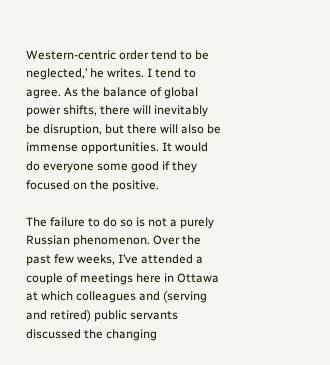Western-centric order tend to be neglected,’ he writes. I tend to agree. As the balance of global power shifts, there will inevitably be disruption, but there will also be immense opportunities. It would do everyone some good if they focused on the positive.

The failure to do so is not a purely Russian phenomenon. Over the past few weeks, I’ve attended a couple of meetings here in Ottawa at which colleagues and (serving and retired) public servants discussed the changing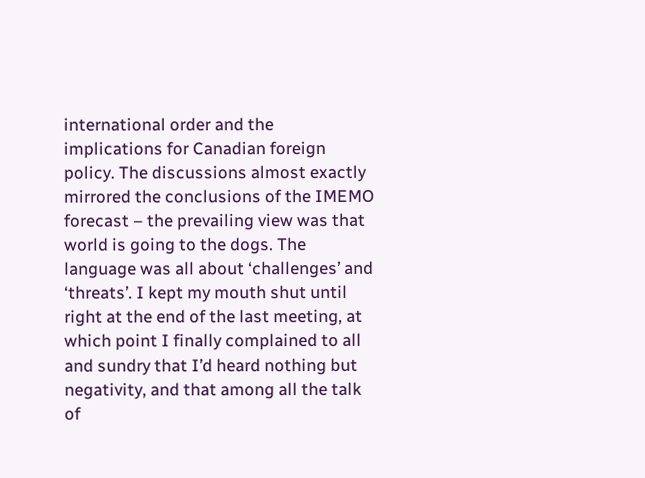international order and the implications for Canadian foreign policy. The discussions almost exactly mirrored the conclusions of the IMEMO forecast – the prevailing view was that world is going to the dogs. The language was all about ‘challenges’ and ‘threats’. I kept my mouth shut until right at the end of the last meeting, at which point I finally complained to all and sundry that I’d heard nothing but negativity, and that among all the talk of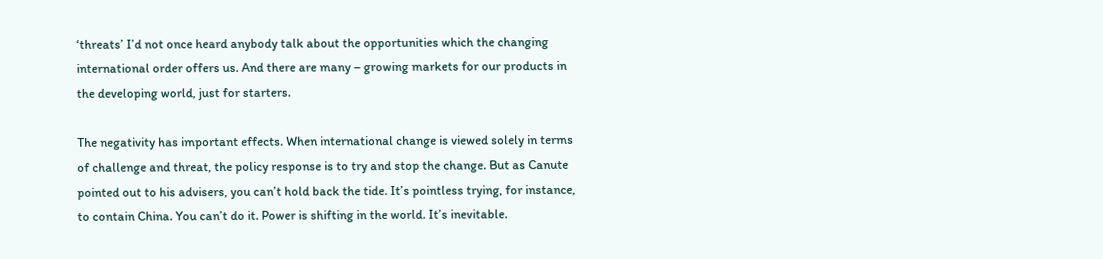‘threats’ I’d not once heard anybody talk about the opportunities which the changing international order offers us. And there are many – growing markets for our products in the developing world, just for starters.

The negativity has important effects. When international change is viewed solely in terms of challenge and threat, the policy response is to try and stop the change. But as Canute pointed out to his advisers, you can’t hold back the tide. It’s pointless trying, for instance, to contain China. You can’t do it. Power is shifting in the world. It’s inevitable.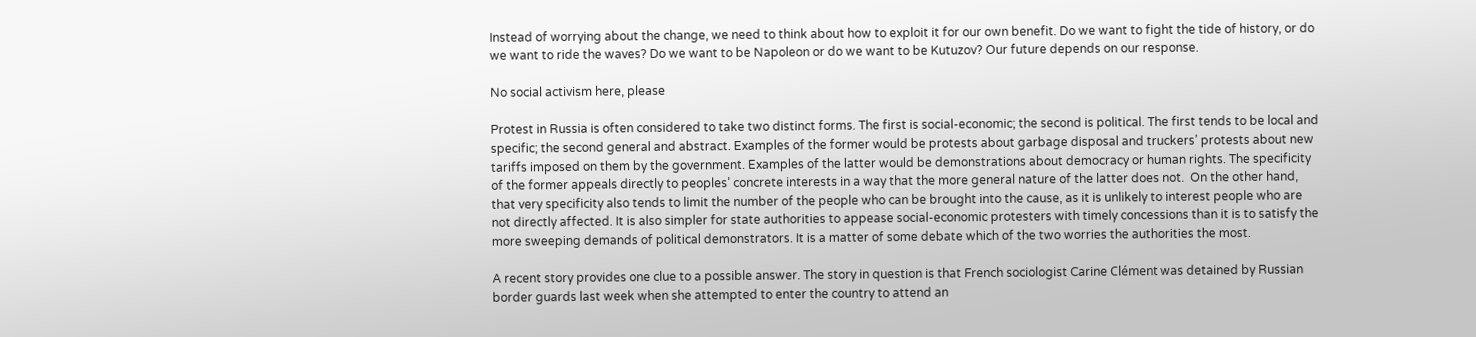Instead of worrying about the change, we need to think about how to exploit it for our own benefit. Do we want to fight the tide of history, or do we want to ride the waves? Do we want to be Napoleon or do we want to be Kutuzov? Our future depends on our response.

No social activism here, please

Protest in Russia is often considered to take two distinct forms. The first is social-economic; the second is political. The first tends to be local and specific; the second general and abstract. Examples of the former would be protests about garbage disposal and truckers’ protests about new tariffs imposed on them by the government. Examples of the latter would be demonstrations about democracy or human rights. The specificity of the former appeals directly to peoples’ concrete interests in a way that the more general nature of the latter does not.  On the other hand, that very specificity also tends to limit the number of the people who can be brought into the cause, as it is unlikely to interest people who are not directly affected. It is also simpler for state authorities to appease social-economic protesters with timely concessions than it is to satisfy the more sweeping demands of political demonstrators. It is a matter of some debate which of the two worries the authorities the most.

A recent story provides one clue to a possible answer. The story in question is that French sociologist Carine Clément was detained by Russian border guards last week when she attempted to enter the country to attend an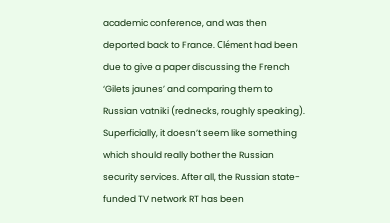academic conference, and was then deported back to France. Clément had been due to give a paper discussing the French ‘Gilets jaunes’ and comparing them to Russian vatniki (rednecks, roughly speaking). Superficially, it doesn’t seem like something which should really bother the Russian security services. After all, the Russian state-funded TV network RT has been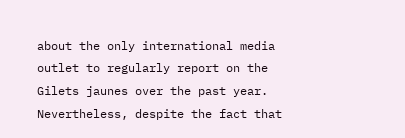about the only international media outlet to regularly report on the Gilets jaunes over the past year. Nevertheless, despite the fact that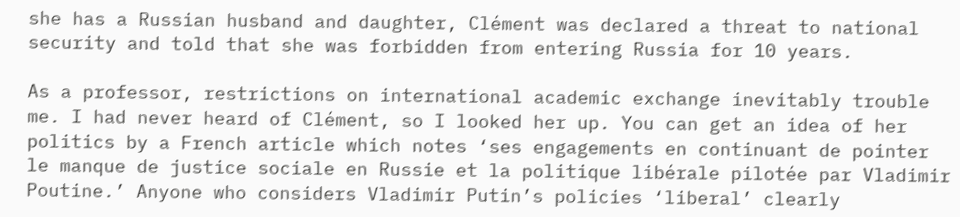she has a Russian husband and daughter, Clément was declared a threat to national security and told that she was forbidden from entering Russia for 10 years.

As a professor, restrictions on international academic exchange inevitably trouble me. I had never heard of Clément, so I looked her up. You can get an idea of her politics by a French article which notes ‘ses engagements en continuant de pointer le manque de justice sociale en Russie et la politique libérale pilotée par Vladimir Poutine.’ Anyone who considers Vladimir Putin’s policies ‘liberal’ clearly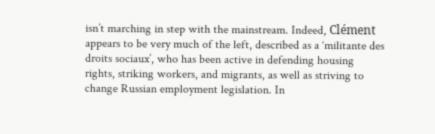isn’t marching in step with the mainstream. Indeed, Clément appears to be very much of the left, described as a ‘militante des droits sociaux’, who has been active in defending housing rights, striking workers, and migrants, as well as striving to change Russian employment legislation. In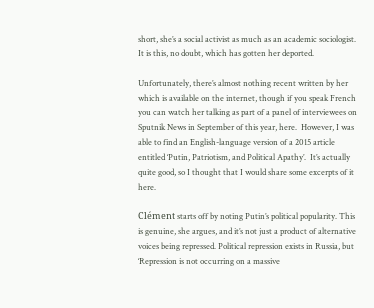short, she’s a social activist as much as an academic sociologist. It is this, no doubt, which has gotten her deported.

Unfortunately, there’s almost nothing recent written by her which is available on the internet, though if you speak French you can watch her talking as part of a panel of interviewees on Sputnik News in September of this year, here.  However, I was able to find an English-language version of a 2015 article entitled ‘Putin, Patriotism, and Political Apathy’.  It’s actually quite good, so I thought that I would share some excerpts of it here.

Clément starts off by noting Putin’s political popularity. This is genuine, she argues, and it’s not just a product of alternative voices being repressed. Political repression exists in Russia, but ‘Repression is not occurring on a massive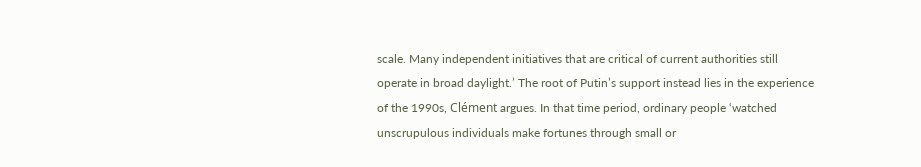scale. Many independent initiatives that are critical of current authorities still operate in broad daylight.’ The root of Putin’s support instead lies in the experience of the 1990s, Clément argues. In that time period, ordinary people ‘watched unscrupulous individuals make fortunes through small or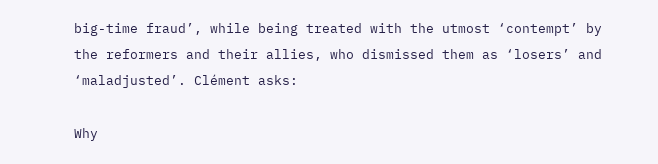big-time fraud’, while being treated with the utmost ‘contempt’ by the reformers and their allies, who dismissed them as ‘losers’ and ‘maladjusted’. Clément asks:

Why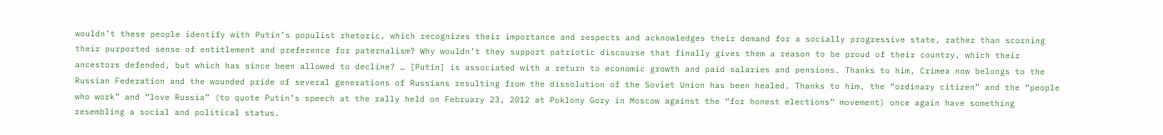wouldn’t these people identify with Putin’s populist rhetoric, which recognizes their importance and respects and acknowledges their demand for a socially progressive state, rather than scorning their purported sense of entitlement and preference for paternalism? Why wouldn’t they support patriotic discourse that finally gives them a reason to be proud of their country, which their ancestors defended, but which has since been allowed to decline? … [Putin] is associated with a return to economic growth and paid salaries and pensions. Thanks to him, Crimea now belongs to the Russian Federation and the wounded pride of several generations of Russians resulting from the dissolution of the Soviet Union has been healed. Thanks to him, the “ordinary citizen” and the “people who work” and “love Russia” (to quote Putin’s speech at the rally held on February 23, 2012 at Poklony Gory in Moscow against the “for honest elections” movement) once again have something resembling a social and political status.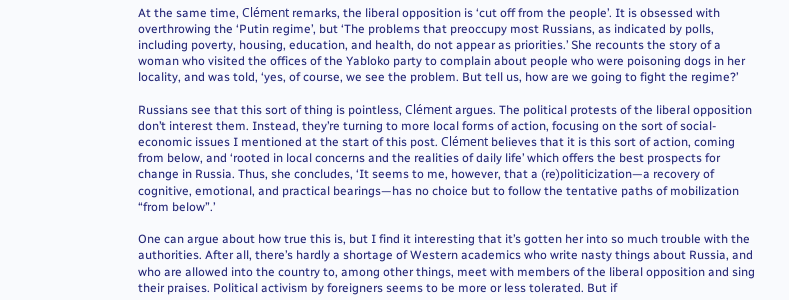At the same time, Clément remarks, the liberal opposition is ‘cut off from the people’. It is obsessed with overthrowing the ‘Putin regime’, but ‘The problems that preoccupy most Russians, as indicated by polls, including poverty, housing, education, and health, do not appear as priorities.’ She recounts the story of a woman who visited the offices of the Yabloko party to complain about people who were poisoning dogs in her locality, and was told, ‘yes, of course, we see the problem. But tell us, how are we going to fight the regime?’

Russians see that this sort of thing is pointless, Clément argues. The political protests of the liberal opposition don’t interest them. Instead, they’re turning to more local forms of action, focusing on the sort of social-economic issues I mentioned at the start of this post. Clément believes that it is this sort of action, coming from below, and ‘rooted in local concerns and the realities of daily life’ which offers the best prospects for change in Russia. Thus, she concludes, ‘It seems to me, however, that a (re)politicization—a recovery of cognitive, emotional, and practical bearings—has no choice but to follow the tentative paths of mobilization “from below”.’

One can argue about how true this is, but I find it interesting that it’s gotten her into so much trouble with the authorities. After all, there’s hardly a shortage of Western academics who write nasty things about Russia, and who are allowed into the country to, among other things, meet with members of the liberal opposition and sing their praises. Political activism by foreigners seems to be more or less tolerated. But if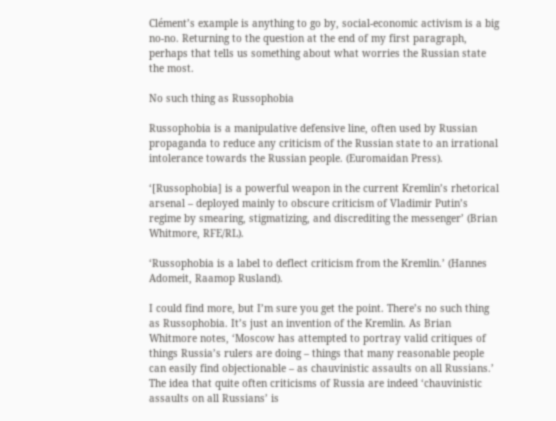Clément’s example is anything to go by, social-economic activism is a big no-no. Returning to the question at the end of my first paragraph, perhaps that tells us something about what worries the Russian state the most.

No such thing as Russophobia

Russophobia is a manipulative defensive line, often used by Russian propaganda to reduce any criticism of the Russian state to an irrational intolerance towards the Russian people. (Euromaidan Press).

‘[Russophobia] is a powerful weapon in the current Kremlin’s rhetorical arsenal – deployed mainly to obscure criticism of Vladimir Putin’s regime by smearing, stigmatizing, and discrediting the messenger’ (Brian Whitmore, RFE/RL).

‘Russophobia is a label to deflect criticism from the Kremlin.’ (Hannes Adomeit, Raamop Rusland).

I could find more, but I’m sure you get the point. There’s no such thing as Russophobia. It’s just an invention of the Kremlin. As Brian Whitmore notes, ‘Moscow has attempted to portray valid critiques of things Russia’s rulers are doing – things that many reasonable people can easily find objectionable – as chauvinistic assaults on all Russians.’ The idea that quite often criticisms of Russia are indeed ‘chauvinistic assaults on all Russians’ is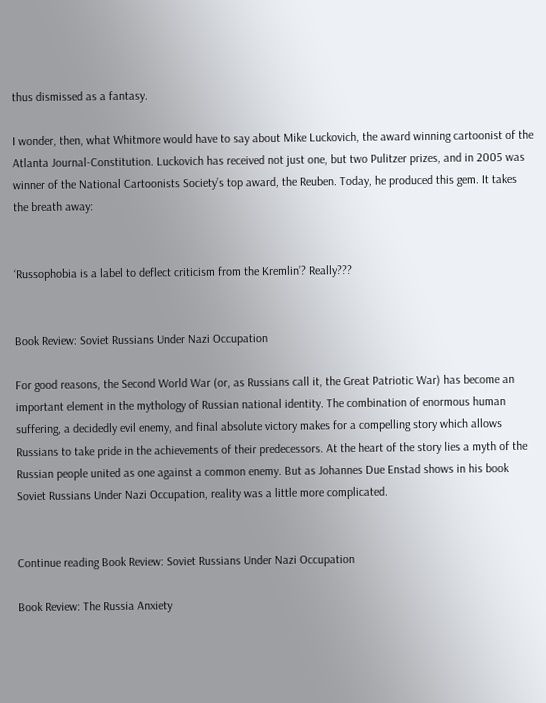thus dismissed as a fantasy.

I wonder, then, what Whitmore would have to say about Mike Luckovich, the award winning cartoonist of the Atlanta Journal-Constitution. Luckovich has received not just one, but two Pulitzer prizes, and in 2005 was winner of the National Cartoonists Society’s top award, the Reuben. Today, he produced this gem. It takes the breath away:


‘Russophobia is a label to deflect criticism from the Kremlin’? Really???


Book Review: Soviet Russians Under Nazi Occupation

For good reasons, the Second World War (or, as Russians call it, the Great Patriotic War) has become an important element in the mythology of Russian national identity. The combination of enormous human suffering, a decidedly evil enemy, and final absolute victory makes for a compelling story which allows Russians to take pride in the achievements of their predecessors. At the heart of the story lies a myth of the Russian people united as one against a common enemy. But as Johannes Due Enstad shows in his book Soviet Russians Under Nazi Occupation, reality was a little more complicated.


Continue reading Book Review: Soviet Russians Under Nazi Occupation

Book Review: The Russia Anxiety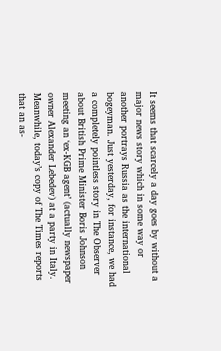It seems that scarcely a day goes by without a major news story which in some way or another portrays Russia as the international bogeyman. Just yesterday, for instance, we had a completely pointless story in The Observer about British Prime Minister Boris Johnson meeting an ‘ex-KGB agent’ (actually newspaper owner Alexander Lebedev) at a party in Italy. Meanwhile, today’s copy of The Times reports that an as-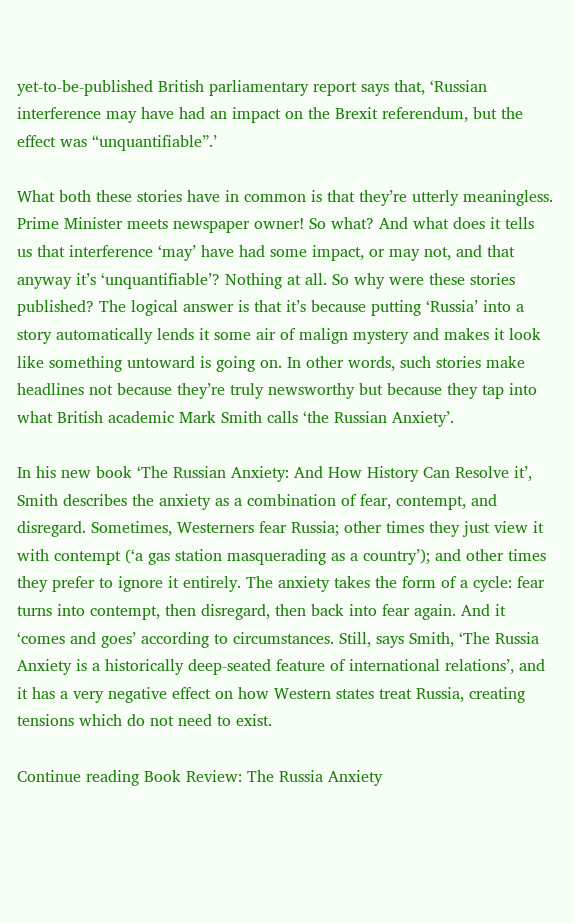yet-to-be-published British parliamentary report says that, ‘Russian interference may have had an impact on the Brexit referendum, but the effect was “unquantifiable”.’

What both these stories have in common is that they’re utterly meaningless. Prime Minister meets newspaper owner! So what? And what does it tells us that interference ‘may’ have had some impact, or may not, and that anyway it’s ‘unquantifiable’? Nothing at all. So why were these stories published? The logical answer is that it’s because putting ‘Russia’ into a story automatically lends it some air of malign mystery and makes it look like something untoward is going on. In other words, such stories make headlines not because they’re truly newsworthy but because they tap into what British academic Mark Smith calls ‘the Russian Anxiety’.

In his new book ‘The Russian Anxiety: And How History Can Resolve it’, Smith describes the anxiety as a combination of fear, contempt, and disregard. Sometimes, Westerners fear Russia; other times they just view it with contempt (‘a gas station masquerading as a country’); and other times they prefer to ignore it entirely. The anxiety takes the form of a cycle: fear turns into contempt, then disregard, then back into fear again. And it ‘comes and goes’ according to circumstances. Still, says Smith, ‘The Russia Anxiety is a historically deep-seated feature of international relations’, and it has a very negative effect on how Western states treat Russia, creating tensions which do not need to exist.

Continue reading Book Review: The Russia Anxiety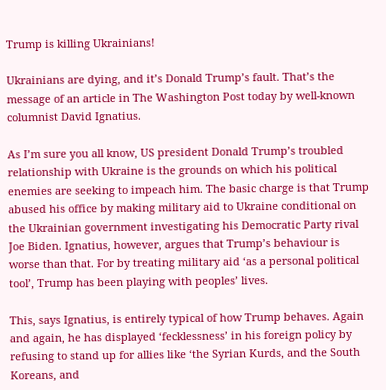Trump is killing Ukrainians!

Ukrainians are dying, and it’s Donald Trump’s fault. That’s the message of an article in The Washington Post today by well-known columnist David Ignatius.

As I’m sure you all know, US president Donald Trump’s troubled relationship with Ukraine is the grounds on which his political enemies are seeking to impeach him. The basic charge is that Trump abused his office by making military aid to Ukraine conditional on the Ukrainian government investigating his Democratic Party rival Joe Biden. Ignatius, however, argues that Trump’s behaviour is worse than that. For by treating military aid ‘as a personal political tool’, Trump has been playing with peoples’ lives.

This, says Ignatius, is entirely typical of how Trump behaves. Again and again, he has displayed ‘fecklessness’ in his foreign policy by refusing to stand up for allies like ‘the Syrian Kurds, and the South Koreans, and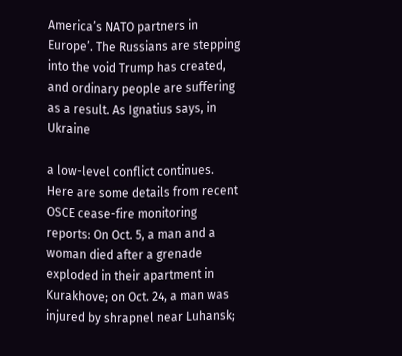America’s NATO partners in Europe’. The Russians are stepping into the void Trump has created, and ordinary people are suffering as a result. As Ignatius says, in Ukraine

a low-level conflict continues. Here are some details from recent OSCE cease-fire monitoring reports: On Oct. 5, a man and a woman died after a grenade exploded in their apartment in Kurakhove; on Oct. 24, a man was injured by shrapnel near Luhansk;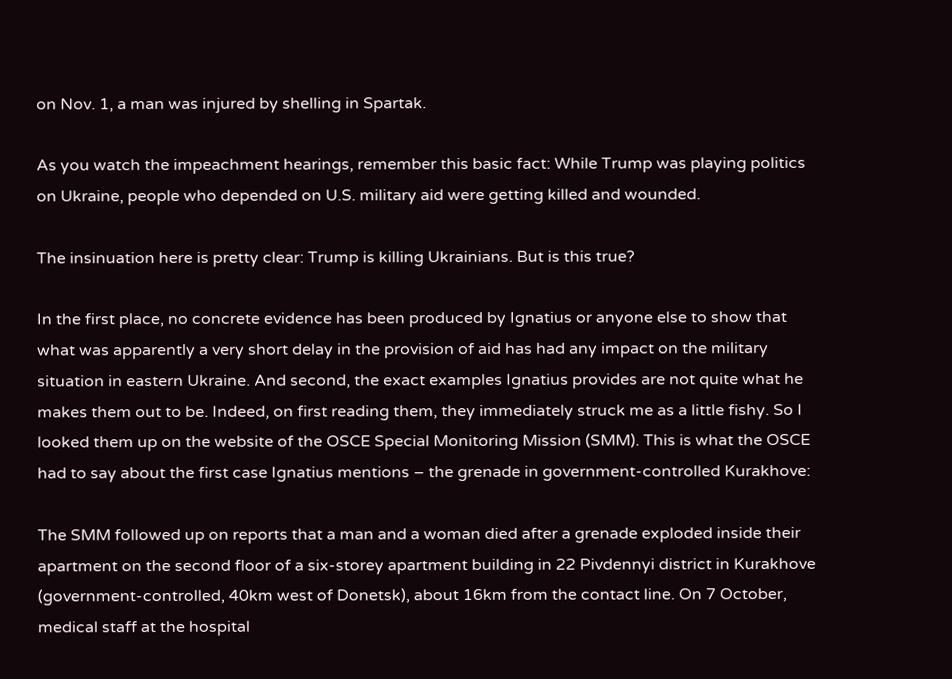on Nov. 1, a man was injured by shelling in Spartak.

As you watch the impeachment hearings, remember this basic fact: While Trump was playing politics on Ukraine, people who depended on U.S. military aid were getting killed and wounded.

The insinuation here is pretty clear: Trump is killing Ukrainians. But is this true?

In the first place, no concrete evidence has been produced by Ignatius or anyone else to show that what was apparently a very short delay in the provision of aid has had any impact on the military situation in eastern Ukraine. And second, the exact examples Ignatius provides are not quite what he makes them out to be. Indeed, on first reading them, they immediately struck me as a little fishy. So I looked them up on the website of the OSCE Special Monitoring Mission (SMM). This is what the OSCE had to say about the first case Ignatius mentions – the grenade in government-controlled Kurakhove:

The SMM followed up on reports that a man and a woman died after a grenade exploded inside their apartment on the second floor of a six-storey apartment building in 22 Pivdennyi district in Kurakhove (government-controlled, 40km west of Donetsk), about 16km from the contact line. On 7 October, medical staff at the hospital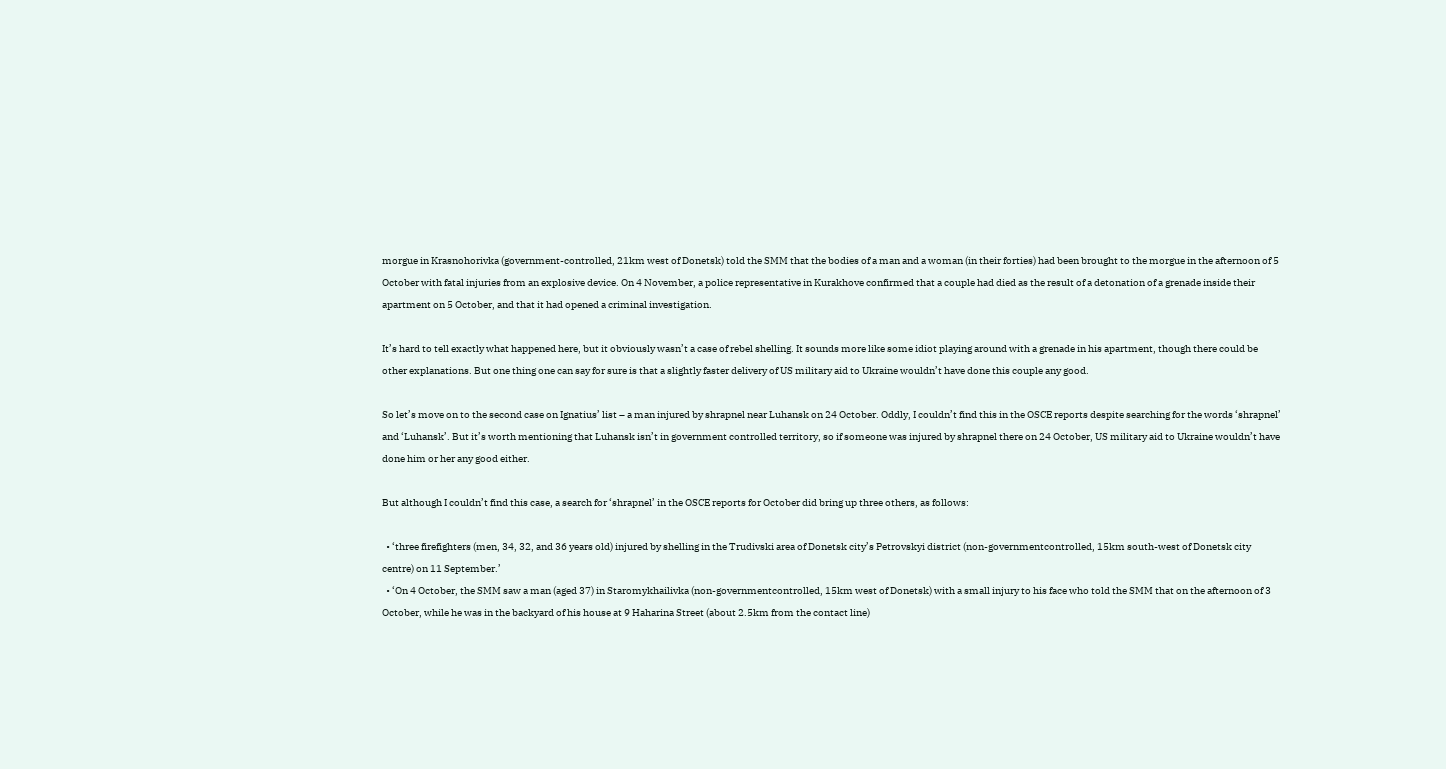morgue in Krasnohorivka (government-controlled, 21km west of Donetsk) told the SMM that the bodies of a man and a woman (in their forties) had been brought to the morgue in the afternoon of 5 October with fatal injuries from an explosive device. On 4 November, a police representative in Kurakhove confirmed that a couple had died as the result of a detonation of a grenade inside their apartment on 5 October, and that it had opened a criminal investigation.

It’s hard to tell exactly what happened here, but it obviously wasn’t a case of rebel shelling. It sounds more like some idiot playing around with a grenade in his apartment, though there could be other explanations. But one thing one can say for sure is that a slightly faster delivery of US military aid to Ukraine wouldn’t have done this couple any good.

So let’s move on to the second case on Ignatius’ list – a man injured by shrapnel near Luhansk on 24 October. Oddly, I couldn’t find this in the OSCE reports despite searching for the words ‘shrapnel’ and ‘Luhansk’. But it’s worth mentioning that Luhansk isn’t in government controlled territory, so if someone was injured by shrapnel there on 24 October, US military aid to Ukraine wouldn’t have done him or her any good either.

But although I couldn’t find this case, a search for ‘shrapnel’ in the OSCE reports for October did bring up three others, as follows:

  • ‘three firefighters (men, 34, 32, and 36 years old) injured by shelling in the Trudivski area of Donetsk city’s Petrovskyi district (non-governmentcontrolled, 15km south-west of Donetsk city centre) on 11 September.’
  • ‘On 4 October, the SMM saw a man (aged 37) in Staromykhailivka (non-governmentcontrolled, 15km west of Donetsk) with a small injury to his face who told the SMM that on the afternoon of 3 October, while he was in the backyard of his house at 9 Haharina Street (about 2.5km from the contact line)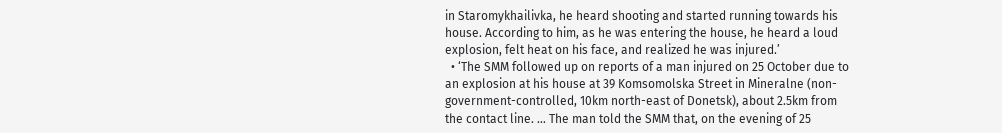in Staromykhailivka, he heard shooting and started running towards his house. According to him, as he was entering the house, he heard a loud explosion, felt heat on his face, and realized he was injured.’
  • ‘The SMM followed up on reports of a man injured on 25 October due to an explosion at his house at 39 Komsomolska Street in Mineralne (non-government-controlled, 10km north-east of Donetsk), about 2.5km from the contact line. … The man told the SMM that, on the evening of 25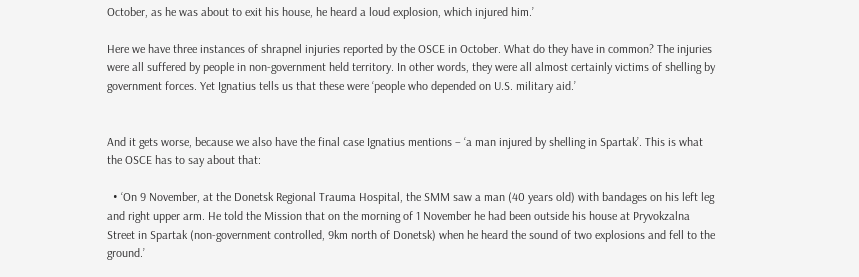October, as he was about to exit his house, he heard a loud explosion, which injured him.’

Here we have three instances of shrapnel injuries reported by the OSCE in October. What do they have in common? The injuries were all suffered by people in non-government held territory. In other words, they were all almost certainly victims of shelling by government forces. Yet Ignatius tells us that these were ‘people who depended on U.S. military aid.’


And it gets worse, because we also have the final case Ignatius mentions – ‘a man injured by shelling in Spartak’. This is what the OSCE has to say about that:

  • ‘On 9 November, at the Donetsk Regional Trauma Hospital, the SMM saw a man (40 years old) with bandages on his left leg and right upper arm. He told the Mission that on the morning of 1 November he had been outside his house at Pryvokzalna Street in Spartak (non-government controlled, 9km north of Donetsk) when he heard the sound of two explosions and fell to the ground.’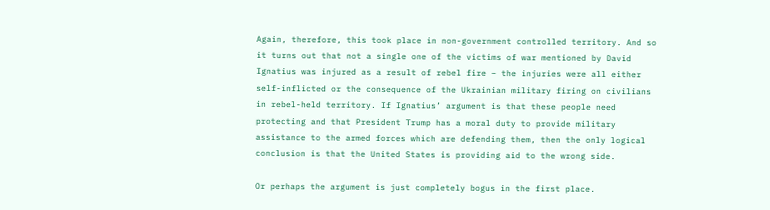Again, therefore, this took place in non-government controlled territory. And so it turns out that not a single one of the victims of war mentioned by David Ignatius was injured as a result of rebel fire – the injuries were all either self-inflicted or the consequence of the Ukrainian military firing on civilians in rebel-held territory. If Ignatius’ argument is that these people need protecting and that President Trump has a moral duty to provide military assistance to the armed forces which are defending them, then the only logical conclusion is that the United States is providing aid to the wrong side.

Or perhaps the argument is just completely bogus in the first place.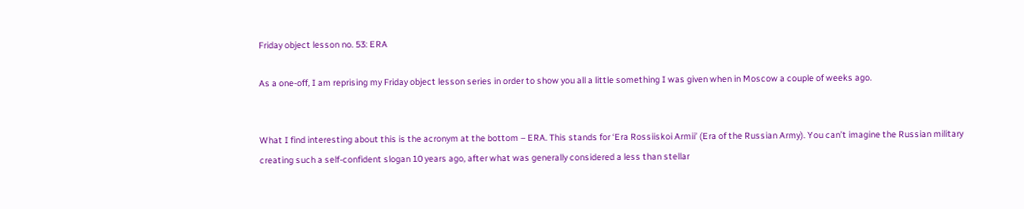Friday object lesson no. 53: ERA

As a one-off, I am reprising my Friday object lesson series in order to show you all a little something I was given when in Moscow a couple of weeks ago.


What I find interesting about this is the acronym at the bottom – ERA. This stands for ‘Era Rossiiskoi Armii’ (Era of the Russian Army). You can’t imagine the Russian military creating such a self-confident slogan 10 years ago, after what was generally considered a less than stellar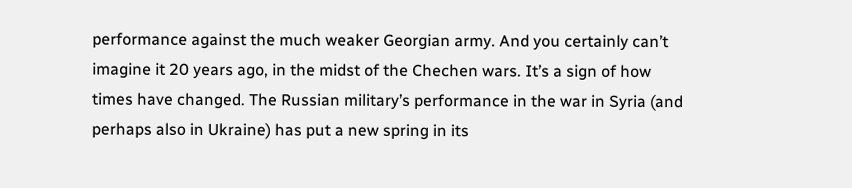performance against the much weaker Georgian army. And you certainly can’t imagine it 20 years ago, in the midst of the Chechen wars. It’s a sign of how times have changed. The Russian military’s performance in the war in Syria (and perhaps also in Ukraine) has put a new spring in its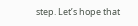step. Let’s hope that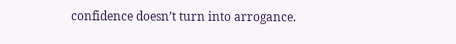confidence doesn’t turn into arrogance.